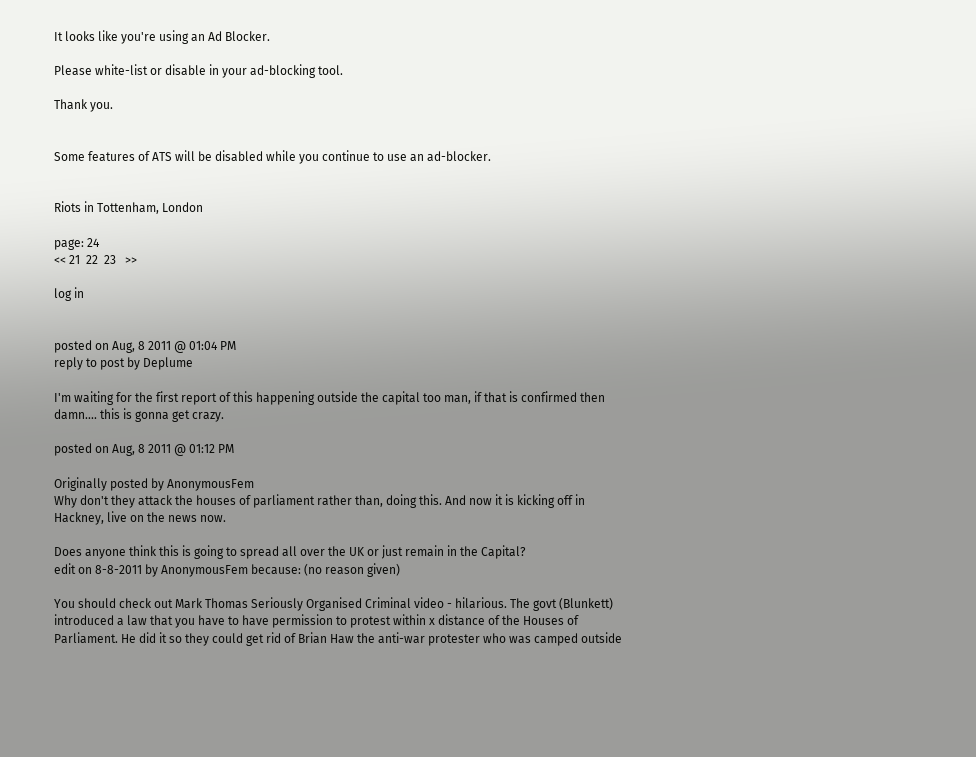It looks like you're using an Ad Blocker.

Please white-list or disable in your ad-blocking tool.

Thank you.


Some features of ATS will be disabled while you continue to use an ad-blocker.


Riots in Tottenham, London

page: 24
<< 21  22  23   >>

log in


posted on Aug, 8 2011 @ 01:04 PM
reply to post by Deplume

I'm waiting for the first report of this happening outside the capital too man, if that is confirmed then damn.... this is gonna get crazy.

posted on Aug, 8 2011 @ 01:12 PM

Originally posted by AnonymousFem
Why don't they attack the houses of parliament rather than, doing this. And now it is kicking off in Hackney, live on the news now.

Does anyone think this is going to spread all over the UK or just remain in the Capital?
edit on 8-8-2011 by AnonymousFem because: (no reason given)

You should check out Mark Thomas Seriously Organised Criminal video - hilarious. The govt (Blunkett) introduced a law that you have to have permission to protest within x distance of the Houses of Parliament. He did it so they could get rid of Brian Haw the anti-war protester who was camped outside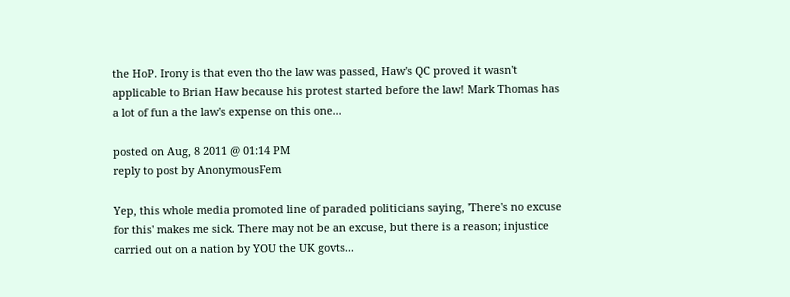the HoP. Irony is that even tho the law was passed, Haw's QC proved it wasn't applicable to Brian Haw because his protest started before the law! Mark Thomas has a lot of fun a the law's expense on this one...

posted on Aug, 8 2011 @ 01:14 PM
reply to post by AnonymousFem

Yep, this whole media promoted line of paraded politicians saying, 'There's no excuse for this' makes me sick. There may not be an excuse, but there is a reason; injustice carried out on a nation by YOU the UK govts...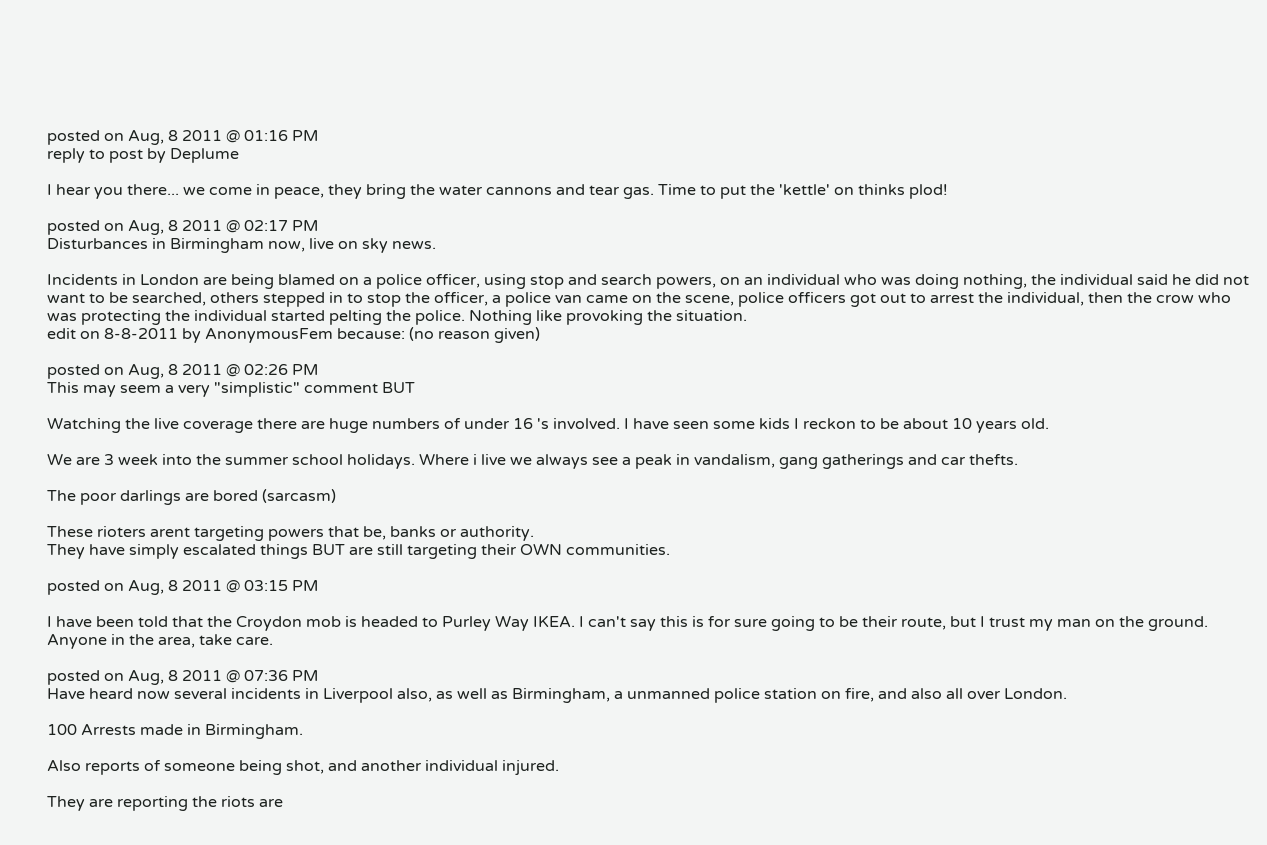posted on Aug, 8 2011 @ 01:16 PM
reply to post by Deplume

I hear you there... we come in peace, they bring the water cannons and tear gas. Time to put the 'kettle' on thinks plod!

posted on Aug, 8 2011 @ 02:17 PM
Disturbances in Birmingham now, live on sky news.

Incidents in London are being blamed on a police officer, using stop and search powers, on an individual who was doing nothing, the individual said he did not want to be searched, others stepped in to stop the officer, a police van came on the scene, police officers got out to arrest the individual, then the crow who was protecting the individual started pelting the police. Nothing like provoking the situation.
edit on 8-8-2011 by AnonymousFem because: (no reason given)

posted on Aug, 8 2011 @ 02:26 PM
This may seem a very "simplistic" comment BUT

Watching the live coverage there are huge numbers of under 16 's involved. I have seen some kids I reckon to be about 10 years old.

We are 3 week into the summer school holidays. Where i live we always see a peak in vandalism, gang gatherings and car thefts.

The poor darlings are bored (sarcasm)

These rioters arent targeting powers that be, banks or authority.
They have simply escalated things BUT are still targeting their OWN communities.

posted on Aug, 8 2011 @ 03:15 PM

I have been told that the Croydon mob is headed to Purley Way IKEA. I can't say this is for sure going to be their route, but I trust my man on the ground. Anyone in the area, take care.

posted on Aug, 8 2011 @ 07:36 PM
Have heard now several incidents in Liverpool also, as well as Birmingham, a unmanned police station on fire, and also all over London.

100 Arrests made in Birmingham.

Also reports of someone being shot, and another individual injured.

They are reporting the riots are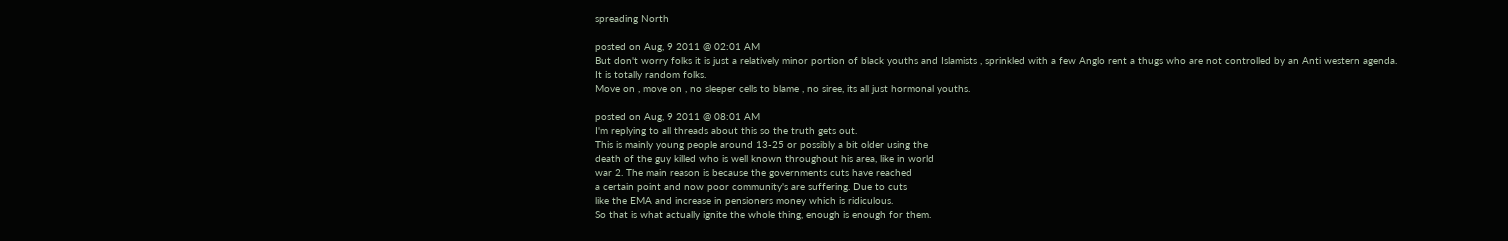spreading North

posted on Aug, 9 2011 @ 02:01 AM
But don't worry folks it is just a relatively minor portion of black youths and Islamists , sprinkled with a few Anglo rent a thugs who are not controlled by an Anti western agenda.
It is totally random folks.
Move on , move on , no sleeper cells to blame , no siree, its all just hormonal youths.

posted on Aug, 9 2011 @ 08:01 AM
I'm replying to all threads about this so the truth gets out.
This is mainly young people around 13-25 or possibly a bit older using the
death of the guy killed who is well known throughout his area, like in world
war 2. The main reason is because the governments cuts have reached
a certain point and now poor community's are suffering. Due to cuts
like the EMA and increase in pensioners money which is ridiculous.
So that is what actually ignite the whole thing, enough is enough for them.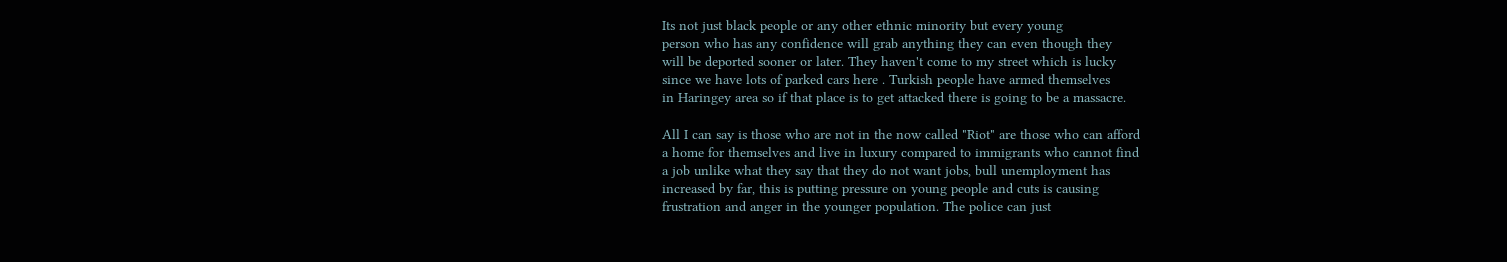Its not just black people or any other ethnic minority but every young
person who has any confidence will grab anything they can even though they
will be deported sooner or later. They haven't come to my street which is lucky
since we have lots of parked cars here . Turkish people have armed themselves
in Haringey area so if that place is to get attacked there is going to be a massacre.

All I can say is those who are not in the now called "Riot" are those who can afford
a home for themselves and live in luxury compared to immigrants who cannot find
a job unlike what they say that they do not want jobs, bull unemployment has
increased by far, this is putting pressure on young people and cuts is causing
frustration and anger in the younger population. The police can just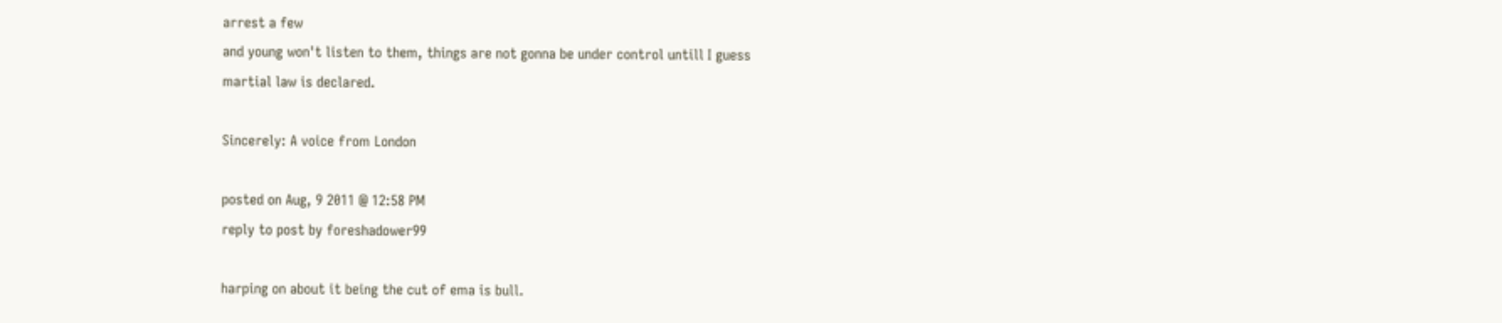arrest a few
and young won't listen to them, things are not gonna be under control untill I guess
martial law is declared.

Sincerely: A voice from London

posted on Aug, 9 2011 @ 12:58 PM
reply to post by foreshadower99

harping on about it being the cut of ema is bull.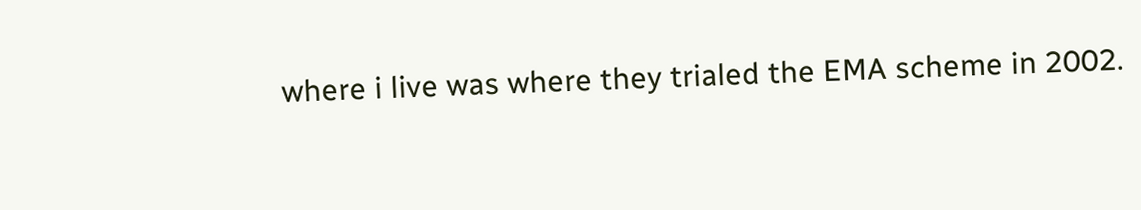where i live was where they trialed the EMA scheme in 2002.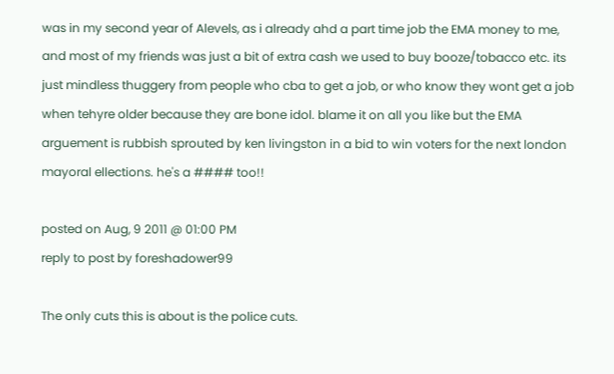was in my second year of Alevels, as i already ahd a part time job the EMA money to me, and most of my friends was just a bit of extra cash we used to buy booze/tobacco etc. its just mindless thuggery from people who cba to get a job, or who know they wont get a job when tehyre older because they are bone idol. blame it on all you like but the EMA arguement is rubbish sprouted by ken livingston in a bid to win voters for the next london mayoral ellections. he's a #### too!!

posted on Aug, 9 2011 @ 01:00 PM
reply to post by foreshadower99

The only cuts this is about is the police cuts.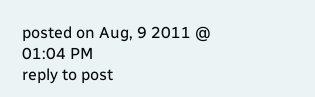posted on Aug, 9 2011 @ 01:04 PM
reply to post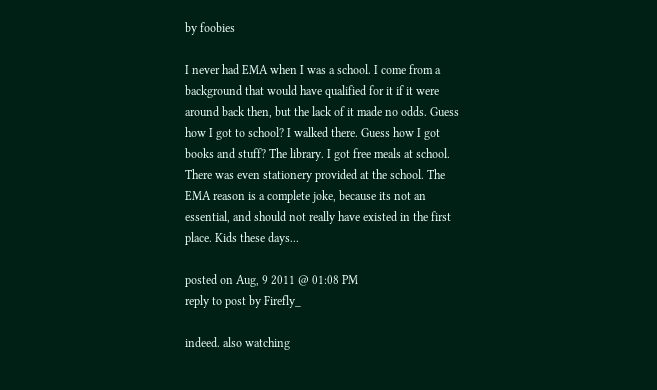by foobies

I never had EMA when I was a school. I come from a background that would have qualified for it if it were around back then, but the lack of it made no odds. Guess how I got to school? I walked there. Guess how I got books and stuff? The library. I got free meals at school. There was even stationery provided at the school. The EMA reason is a complete joke, because its not an essential, and should not really have existed in the first place. Kids these days...

posted on Aug, 9 2011 @ 01:08 PM
reply to post by Firefly_

indeed. also watching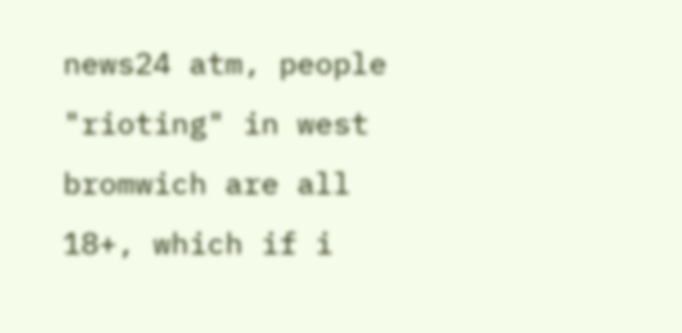news24 atm, people "rioting" in west bromwich are all 18+, which if i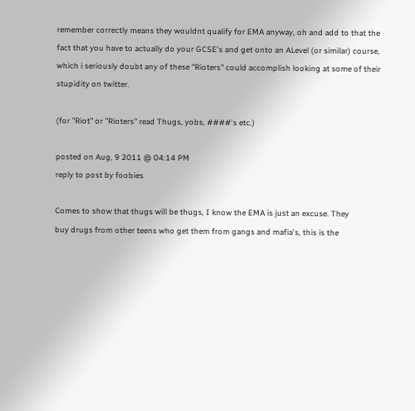remember correctly means they wouldnt qualify for EMA anyway, oh and add to that the fact that you have to actually do your GCSE's and get onto an ALevel (or similar) course, which i seriously doubt any of these "Rioters" could accomplish looking at some of their stupidity on twitter.

(for "Riot" or "Rioters" read Thugs, yobs, ####'s etc.)

posted on Aug, 9 2011 @ 04:14 PM
reply to post by foobies

Comes to show that thugs will be thugs, I know the EMA is just an excuse. They
buy drugs from other teens who get them from gangs and mafia's, this is the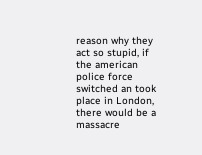reason why they act so stupid, if the american police force switched an took
place in London, there would be a massacre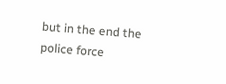but in the end the police force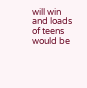will win
and loads of teens would be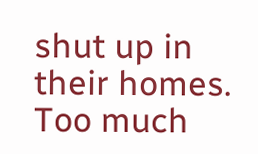shut up in their homes. Too much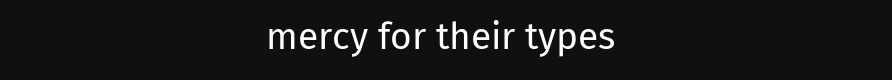mercy for their types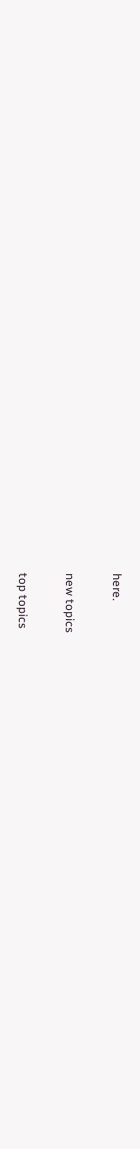here.

new topics

top topics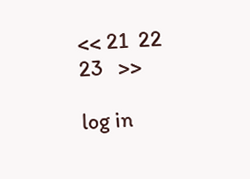<< 21  22  23   >>

log in